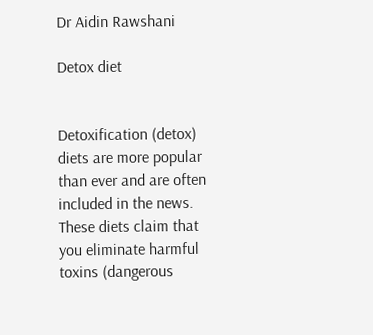Dr Aidin Rawshani

Detox diet


Detoxification (detox) diets are more popular than ever and are often included in the news. These diets claim that you eliminate harmful toxins (dangerous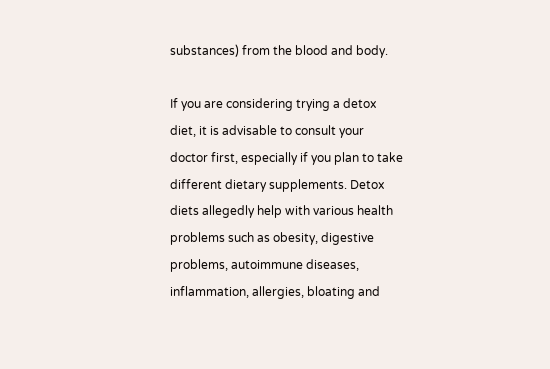substances) from the blood and body.

If you are considering trying a detox diet, it is advisable to consult your doctor first, especially if you plan to take different dietary supplements. Detox diets allegedly help with various health problems such as obesity, digestive problems, autoimmune diseases, inflammation, allergies, bloating and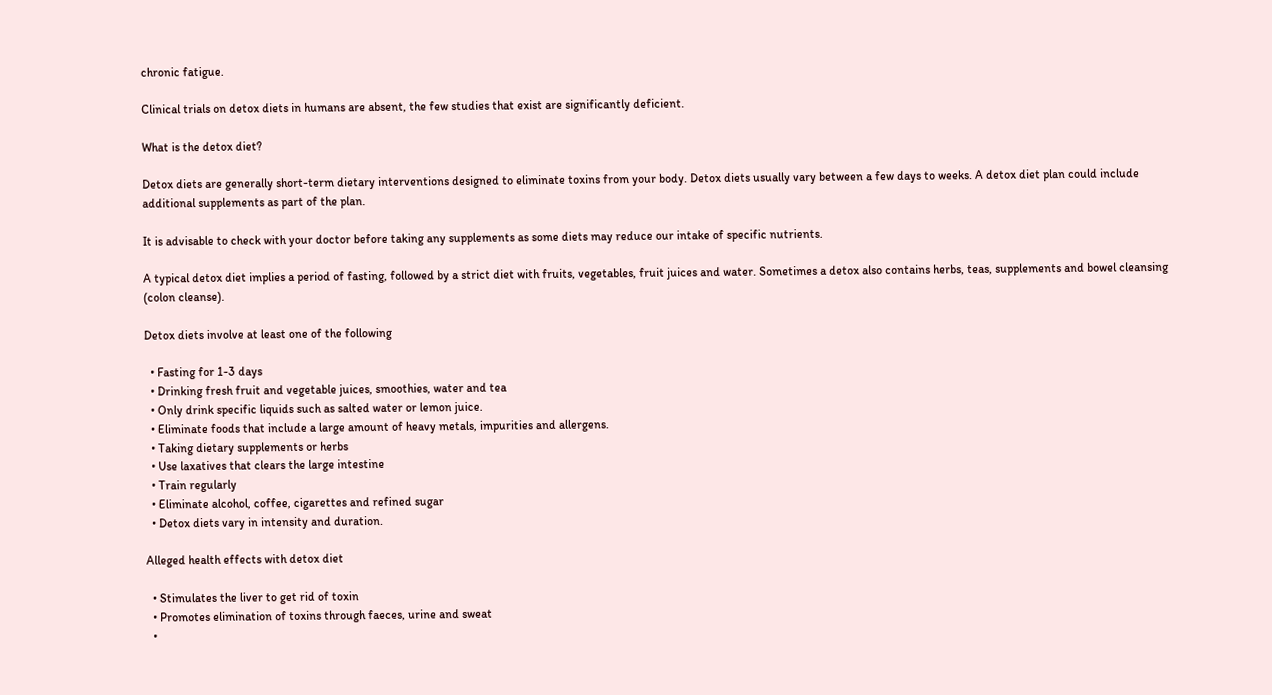chronic fatigue.

Clinical trials on detox diets in humans are absent, the few studies that exist are significantly deficient.

What is the detox diet?

Detox diets are generally short-term dietary interventions designed to eliminate toxins from your body. Detox diets usually vary between a few days to weeks. A detox diet plan could include additional supplements as part of the plan.

It is advisable to check with your doctor before taking any supplements as some diets may reduce our intake of specific nutrients.

A typical detox diet implies a period of fasting, followed by a strict diet with fruits, vegetables, fruit juices and water. Sometimes a detox also contains herbs, teas, supplements and bowel cleansing (colon cleanse).

Detox diets involve at least one of the following

  • Fasting for 1-3 days
  • Drinking fresh fruit and vegetable juices, smoothies, water and tea
  • Only drink specific liquids such as salted water or lemon juice.
  • Eliminate foods that include a large amount of heavy metals, impurities and allergens.
  • Taking dietary supplements or herbs
  • Use laxatives that clears the large intestine
  • Train regularly
  • Eliminate alcohol, coffee, cigarettes and refined sugar
  • Detox diets vary in intensity and duration.

Alleged health effects with detox diet

  • Stimulates the liver to get rid of toxin
  • Promotes elimination of toxins through faeces, urine and sweat
  •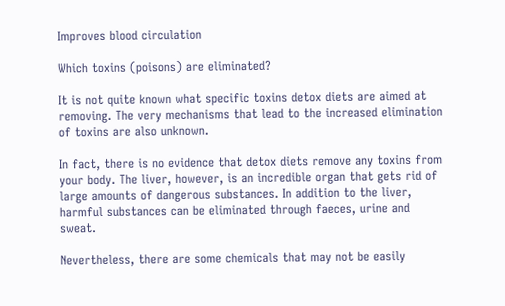Improves blood circulation

Which toxins (poisons) are eliminated?

It is not quite known what specific toxins detox diets are aimed at removing. The very mechanisms that lead to the increased elimination of toxins are also unknown.

In fact, there is no evidence that detox diets remove any toxins from your body. The liver, however, is an incredible organ that gets rid of large amounts of dangerous substances. In addition to the liver, harmful substances can be eliminated through faeces, urine and sweat.

Nevertheless, there are some chemicals that may not be easily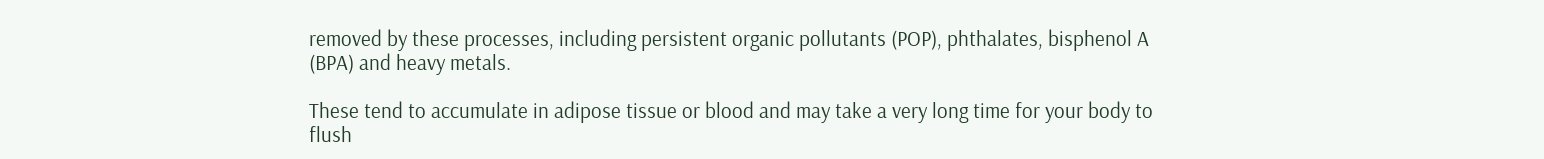removed by these processes, including persistent organic pollutants (POP), phthalates, bisphenol A (BPA) and heavy metals.

These tend to accumulate in adipose tissue or blood and may take a very long time for your body to flush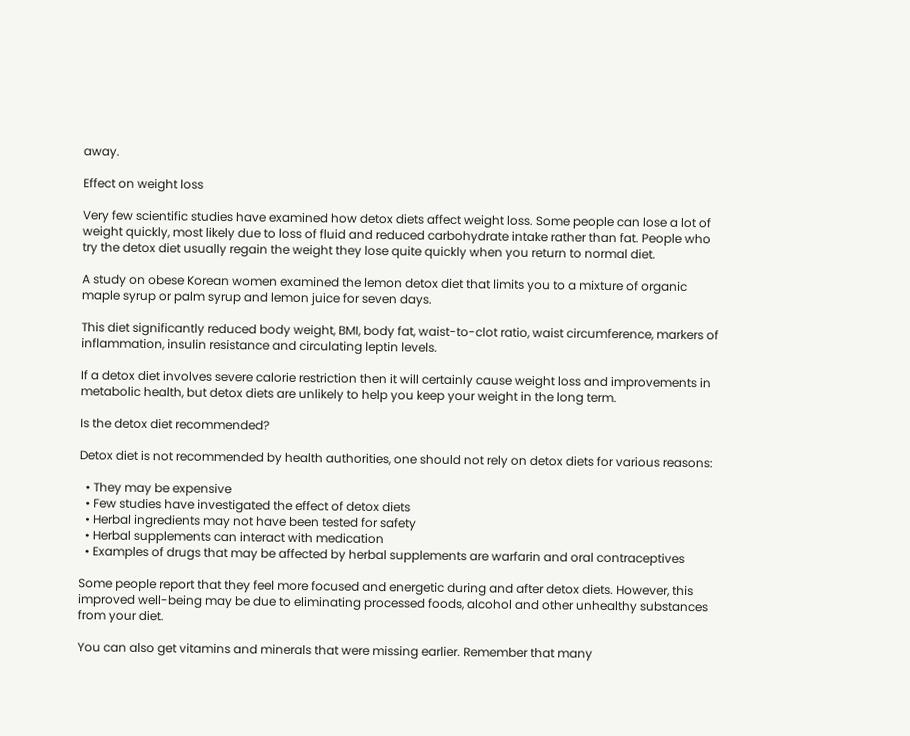away.

Effect on weight loss

Very few scientific studies have examined how detox diets affect weight loss. Some people can lose a lot of weight quickly, most likely due to loss of fluid and reduced carbohydrate intake rather than fat. People who try the detox diet usually regain the weight they lose quite quickly when you return to normal diet.

A study on obese Korean women examined the lemon detox diet that limits you to a mixture of organic maple syrup or palm syrup and lemon juice for seven days.

This diet significantly reduced body weight, BMI, body fat, waist-to-clot ratio, waist circumference, markers of inflammation, insulin resistance and circulating leptin levels.

If a detox diet involves severe calorie restriction then it will certainly cause weight loss and improvements in metabolic health, but detox diets are unlikely to help you keep your weight in the long term.

Is the detox diet recommended?

Detox diet is not recommended by health authorities, one should not rely on detox diets for various reasons:

  • They may be expensive
  • Few studies have investigated the effect of detox diets
  • Herbal ingredients may not have been tested for safety
  • Herbal supplements can interact with medication
  • Examples of drugs that may be affected by herbal supplements are warfarin and oral contraceptives

Some people report that they feel more focused and energetic during and after detox diets. However, this improved well-being may be due to eliminating processed foods, alcohol and other unhealthy substances from your diet.

You can also get vitamins and minerals that were missing earlier. Remember that many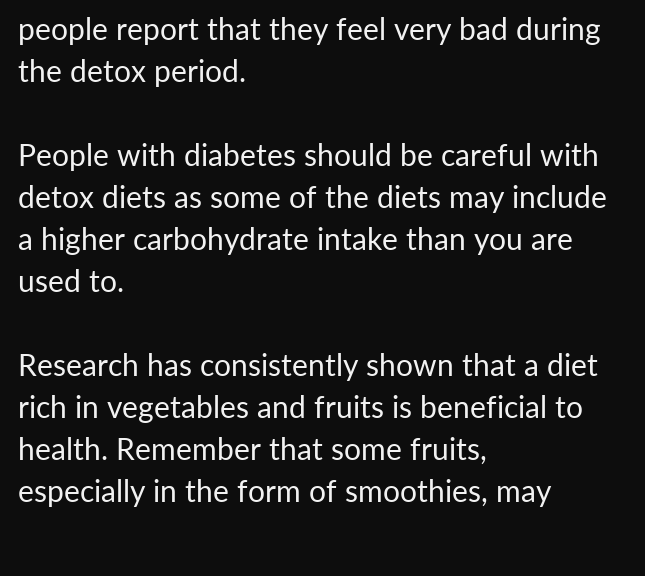people report that they feel very bad during the detox period.

People with diabetes should be careful with detox diets as some of the diets may include a higher carbohydrate intake than you are used to.

Research has consistently shown that a diet rich in vegetables and fruits is beneficial to health. Remember that some fruits, especially in the form of smoothies, may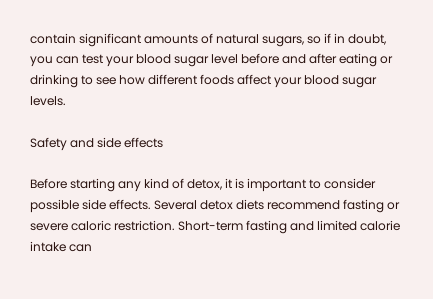contain significant amounts of natural sugars, so if in doubt, you can test your blood sugar level before and after eating or drinking to see how different foods affect your blood sugar levels.

Safety and side effects

Before starting any kind of detox, it is important to consider possible side effects. Several detox diets recommend fasting or severe caloric restriction. Short-term fasting and limited calorie intake can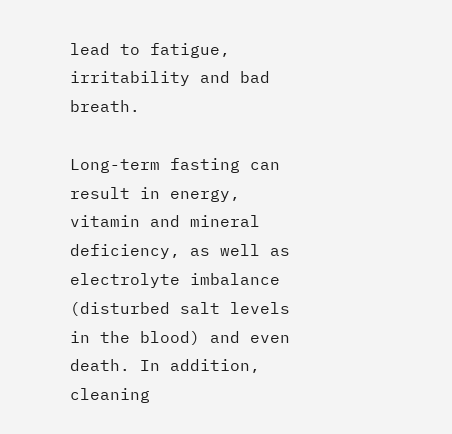lead to fatigue, irritability and bad breath.

Long-term fasting can result in energy, vitamin and mineral deficiency, as well as electrolyte imbalance (disturbed salt levels in the blood) and even death. In addition, cleaning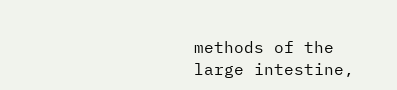methods of the large intestine,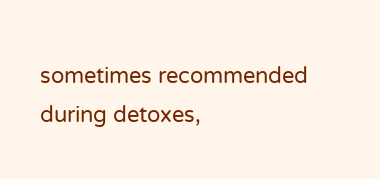sometimes recommended during detoxes,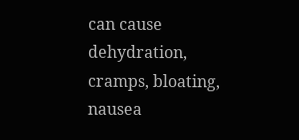can cause dehydration, cramps, bloating, nausea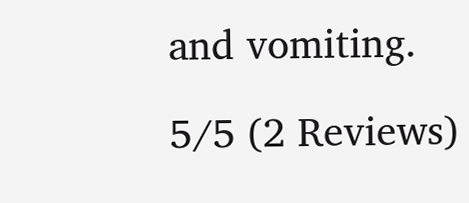and vomiting.

5/5 (2 Reviews)